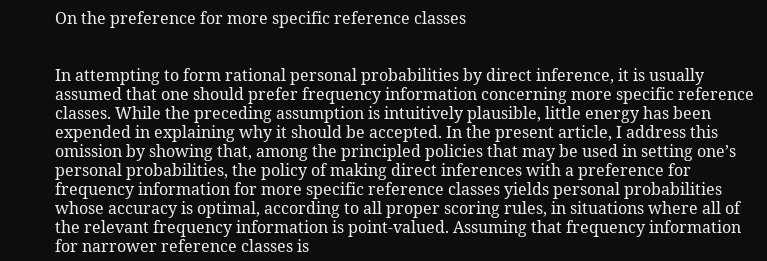On the preference for more specific reference classes


In attempting to form rational personal probabilities by direct inference, it is usually assumed that one should prefer frequency information concerning more specific reference classes. While the preceding assumption is intuitively plausible, little energy has been expended in explaining why it should be accepted. In the present article, I address this omission by showing that, among the principled policies that may be used in setting one’s personal probabilities, the policy of making direct inferences with a preference for frequency information for more specific reference classes yields personal probabilities whose accuracy is optimal, according to all proper scoring rules, in situations where all of the relevant frequency information is point-valued. Assuming that frequency information for narrower reference classes is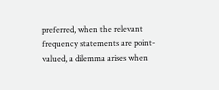preferred, when the relevant frequency statements are point-valued, a dilemma arises when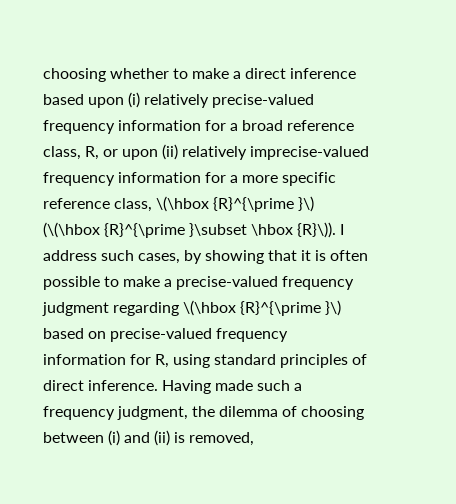choosing whether to make a direct inference based upon (i) relatively precise-valued frequency information for a broad reference class, R, or upon (ii) relatively imprecise-valued frequency information for a more specific reference class, \(\hbox {R}^{\prime }\) (\(\hbox {R}^{\prime }\subset \hbox {R}\)). I address such cases, by showing that it is often possible to make a precise-valued frequency judgment regarding \(\hbox {R}^{\prime }\) based on precise-valued frequency information for R, using standard principles of direct inference. Having made such a frequency judgment, the dilemma of choosing between (i) and (ii) is removed,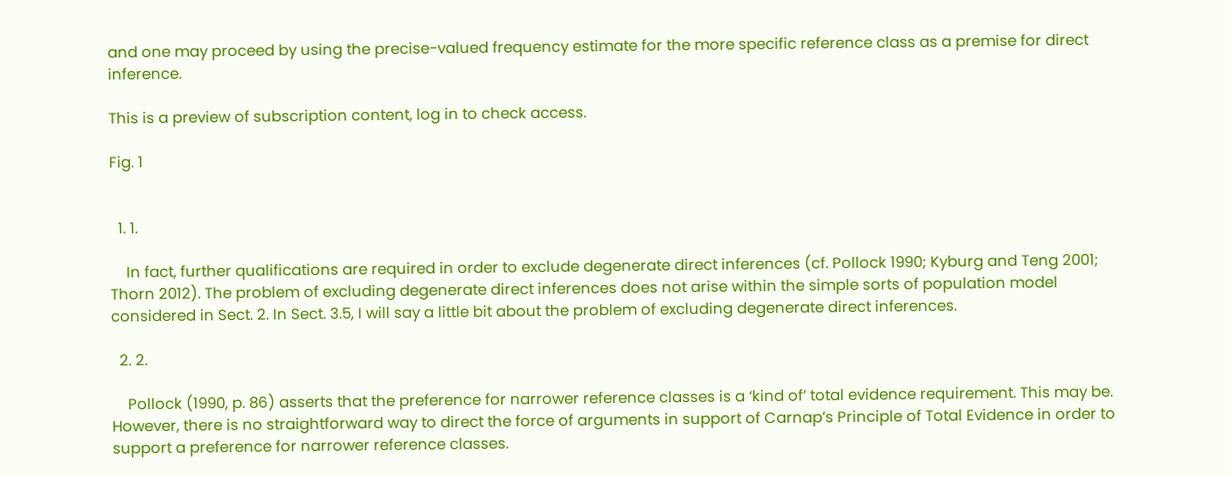and one may proceed by using the precise-valued frequency estimate for the more specific reference class as a premise for direct inference.

This is a preview of subscription content, log in to check access.

Fig. 1


  1. 1.

    In fact, further qualifications are required in order to exclude degenerate direct inferences (cf. Pollock 1990; Kyburg and Teng 2001; Thorn 2012). The problem of excluding degenerate direct inferences does not arise within the simple sorts of population model considered in Sect. 2. In Sect. 3.5, I will say a little bit about the problem of excluding degenerate direct inferences.

  2. 2.

    Pollock (1990, p. 86) asserts that the preference for narrower reference classes is a ‘kind of’ total evidence requirement. This may be. However, there is no straightforward way to direct the force of arguments in support of Carnap’s Principle of Total Evidence in order to support a preference for narrower reference classes.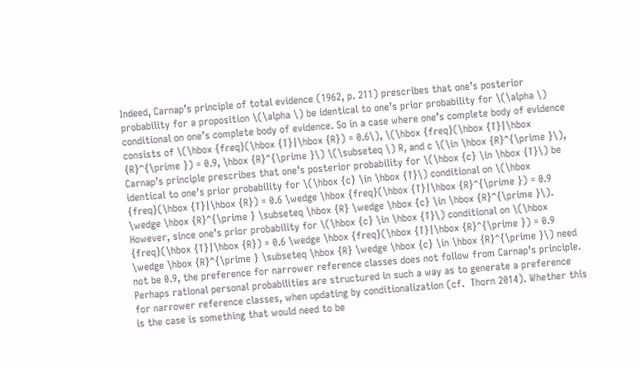Indeed, Carnap’s principle of total evidence (1962, p. 211) prescribes that one’s posterior probability for a proposition \(\alpha \) be identical to one’s prior probability for \(\alpha \) conditional on one’s complete body of evidence. So in a case where one’s complete body of evidence consists of \(\hbox {freq}(\hbox {T}|\hbox {R}) = 0.6\), \(\hbox {freq}(\hbox {T}|\hbox {R}^{\prime }) = 0.9, \hbox {R}^{\prime }\) \(\subseteq \) R, and c \(\in \hbox {R}^{\prime }\), Carnap’s principle prescribes that one’s posterior probability for \(\hbox {c} \in \hbox {T}\) be identical to one’s prior probability for \(\hbox {c} \in \hbox {T}\) conditional on \(\hbox {freq}(\hbox {T}|\hbox {R}) = 0.6 \wedge \hbox {freq}(\hbox {T}|\hbox {R}^{\prime }) = 0.9 \wedge \hbox {R}^{\prime } \subseteq \hbox {R} \wedge \hbox {c} \in \hbox {R}^{\prime }\). However, since one’s prior probability for \(\hbox {c} \in \hbox {T}\) conditional on \(\hbox {freq}(\hbox {T}|\hbox {R}) = 0.6 \wedge \hbox {freq}(\hbox {T}|\hbox {R}^{\prime }) = 0.9 \wedge \hbox {R}^{\prime } \subseteq \hbox {R} \wedge \hbox {c} \in \hbox {R}^{\prime }\) need not be 0.9, the preference for narrower reference classes does not follow from Carnap’s principle. Perhaps rational personal probabilities are structured in such a way as to generate a preference for narrower reference classes, when updating by conditionalization (cf.  Thorn 2014). Whether this is the case is something that would need to be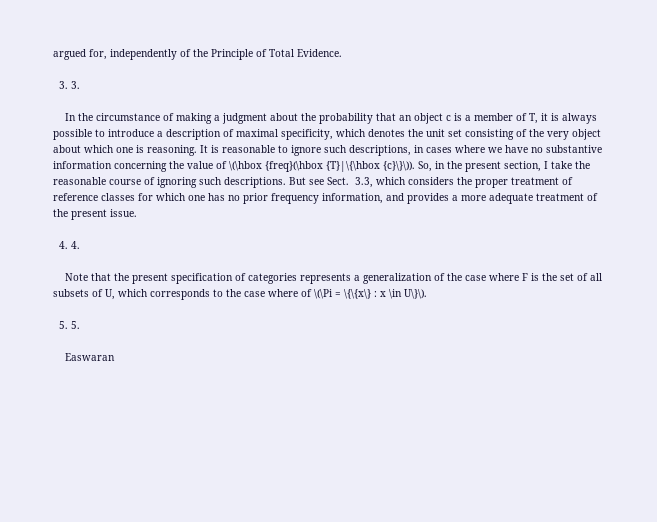argued for, independently of the Principle of Total Evidence.

  3. 3.

    In the circumstance of making a judgment about the probability that an object c is a member of T, it is always possible to introduce a description of maximal specificity, which denotes the unit set consisting of the very object about which one is reasoning. It is reasonable to ignore such descriptions, in cases where we have no substantive information concerning the value of \(\hbox {freq}(\hbox {T}|\{\hbox {c}\}\)). So, in the present section, I take the reasonable course of ignoring such descriptions. But see Sect.  3.3, which considers the proper treatment of reference classes for which one has no prior frequency information, and provides a more adequate treatment of the present issue.

  4. 4.

    Note that the present specification of categories represents a generalization of the case where F is the set of all subsets of U, which corresponds to the case where of \(\Pi = \{\{x\} : x \in U\}\).

  5. 5.

    Easwaran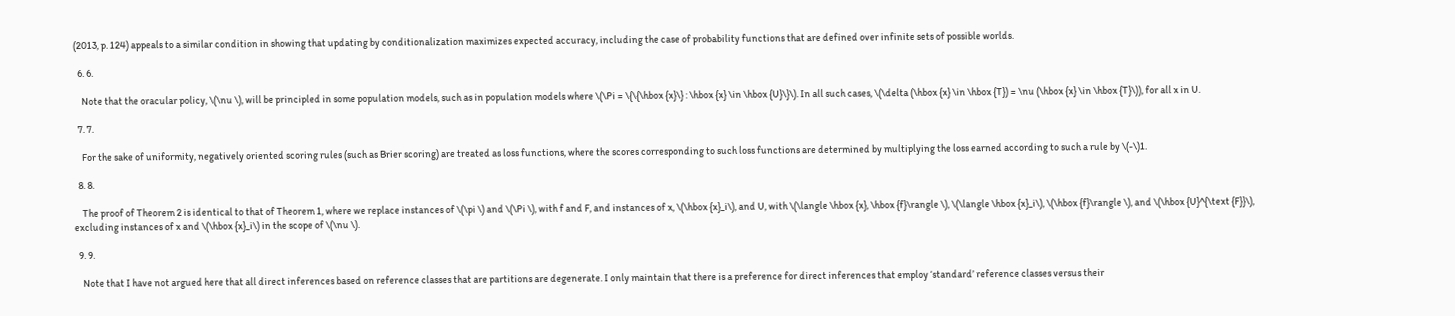(2013, p. 124) appeals to a similar condition in showing that updating by conditionalization maximizes expected accuracy, including the case of probability functions that are defined over infinite sets of possible worlds.

  6. 6.

    Note that the oracular policy, \(\nu \), will be principled in some population models, such as in population models where \(\Pi = \{\{\hbox {x}\} : \hbox {x} \in \hbox {U}\}\). In all such cases, \(\delta (\hbox {x} \in \hbox {T}) = \nu (\hbox {x} \in \hbox {T}\)), for all x in U.

  7. 7.

    For the sake of uniformity, negatively oriented scoring rules (such as Brier scoring) are treated as loss functions, where the scores corresponding to such loss functions are determined by multiplying the loss earned according to such a rule by \(-\)1.

  8. 8.

    The proof of Theorem 2 is identical to that of Theorem 1, where we replace instances of \(\pi \) and \(\Pi \), with f and F, and instances of x, \(\hbox {x}_i\), and U, with \(\langle \hbox {x}, \hbox {f}\rangle \), \(\langle \hbox {x}_i\), \(\hbox {f}\rangle \), and \(\hbox {U}^{\text {F}}\), excluding instances of x and \(\hbox {x}_i\) in the scope of \(\nu \).

  9. 9.

    Note that I have not argued here that all direct inferences based on reference classes that are partitions are degenerate. I only maintain that there is a preference for direct inferences that employ ‘standard’ reference classes versus their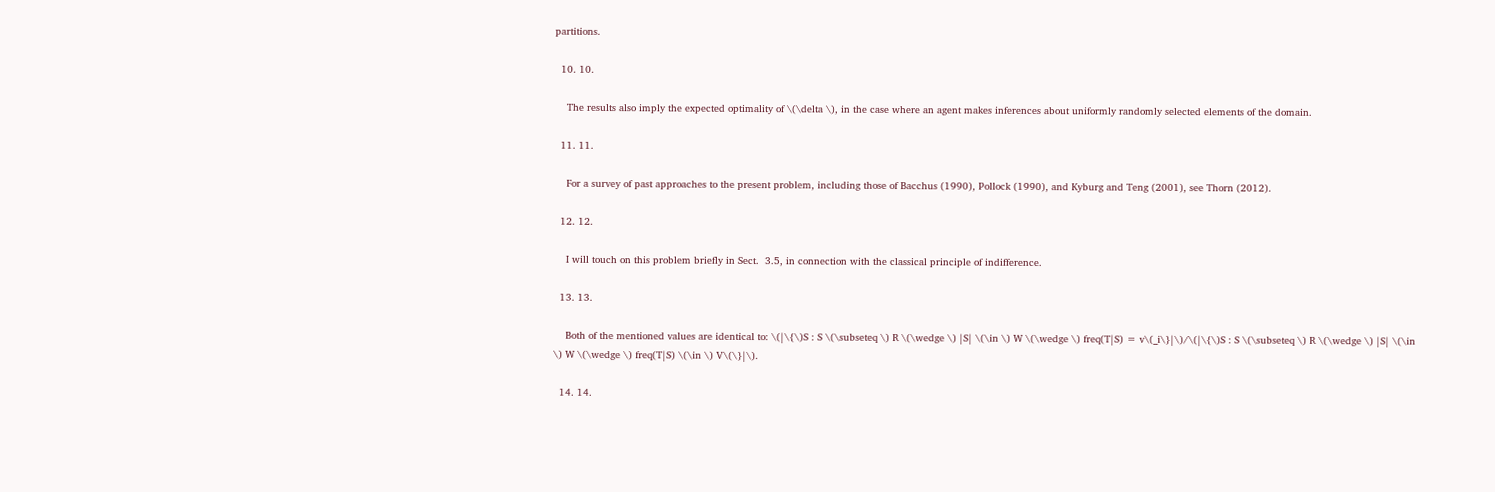partitions.

  10. 10.

    The results also imply the expected optimality of \(\delta \), in the case where an agent makes inferences about uniformly randomly selected elements of the domain.

  11. 11.

    For a survey of past approaches to the present problem, including those of Bacchus (1990), Pollock (1990), and Kyburg and Teng (2001), see Thorn (2012).

  12. 12.

    I will touch on this problem briefly in Sect.  3.5, in connection with the classical principle of indifference.

  13. 13.

    Both of the mentioned values are identical to: \(|\{\)S : S \(\subseteq \) R \(\wedge \) |S| \(\in \) W \(\wedge \) freq(T|S) = v\(_i\}|\)/\(|\{\)S : S \(\subseteq \) R \(\wedge \) |S| \(\in \) W \(\wedge \) freq(T|S) \(\in \) V\(\}|\).

  14. 14.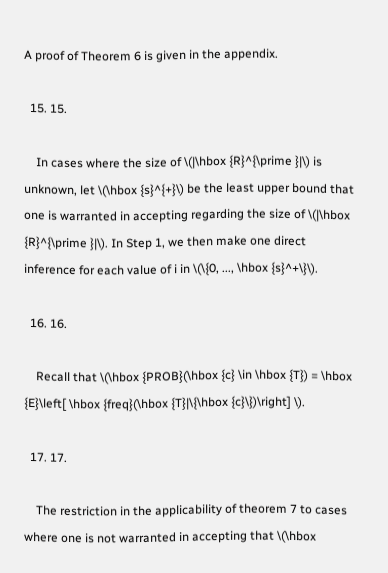A proof of Theorem 6 is given in the appendix.

  15. 15.

    In cases where the size of \(|\hbox {R}^{\prime }|\) is unknown, let \(\hbox {s}^{+}\) be the least upper bound that one is warranted in accepting regarding the size of \(|\hbox {R}^{\prime }|\). In Step 1, we then make one direct inference for each value of i in \(\{0, ..., \hbox {s}^+\}\).

  16. 16.

    Recall that \(\hbox {PROB}(\hbox {c} \in \hbox {T}) = \hbox {E}\left[ \hbox {freq}(\hbox {T}|\{\hbox {c}\})\right] \).

  17. 17.

    The restriction in the applicability of theorem 7 to cases where one is not warranted in accepting that \(\hbox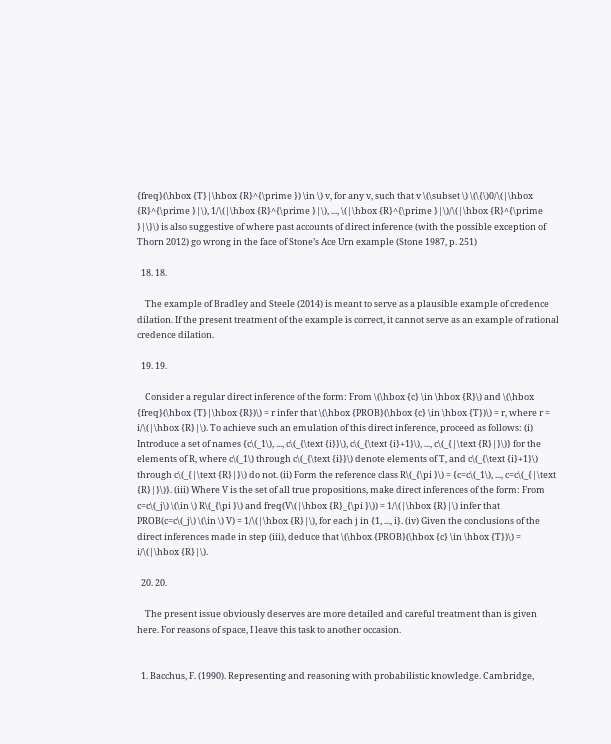{freq}(\hbox {T}|\hbox {R}^{\prime }) \in \) v, for any v, such that v \(\subset \) \(\{\)0/\(|\hbox {R}^{\prime }|\), 1/\(|\hbox {R}^{\prime }|\), ..., \(|\hbox {R}^{\prime }|\)/\(|\hbox {R}^{\prime }|\}\) is also suggestive of where past accounts of direct inference (with the possible exception of Thorn 2012) go wrong in the face of Stone’s Ace Urn example (Stone 1987, p. 251)

  18. 18.

    The example of Bradley and Steele (2014) is meant to serve as a plausible example of credence dilation. If the present treatment of the example is correct, it cannot serve as an example of rational credence dilation.

  19. 19.

    Consider a regular direct inference of the form: From \(\hbox {c} \in \hbox {R}\) and \(\hbox {freq}(\hbox {T}|\hbox {R})\) = r infer that \(\hbox {PROB}(\hbox {c} \in \hbox {T})\) = r, where r = i/\(|\hbox {R}|\). To achieve such an emulation of this direct inference, proceed as follows: (i) Introduce a set of names {c\(_1\), ..., c\(_{\text {i}}\), c\(_{\text {i}+1}\), ..., c\(_{|\text {R}|}\)} for the elements of R, where c\(_1\) through c\(_{\text {i}}\) denote elements of T, and c\(_{\text {i}+1}\) through c\(_{|\text {R}|}\) do not. (ii) Form the reference class R\(_{\pi }\) = {c=c\(_1\), ..., c=c\(_{|\text {R}|}\)}. (iii) Where V is the set of all true propositions, make direct inferences of the form: From c=c\(_j\) \(\in \) R\(_{\pi }\) and freq(V\(|\hbox {R}_{\pi }\)) = 1/\(|\hbox {R}|\) infer that PROB(c=c\(_j\) \(\in \) V) = 1/\(|\hbox {R}|\), for each j in {1, ..., i}. (iv) Given the conclusions of the direct inferences made in step (iii), deduce that \(\hbox {PROB}(\hbox {c} \in \hbox {T})\) = i/\(|\hbox {R}|\).

  20. 20.

    The present issue obviously deserves are more detailed and careful treatment than is given here. For reasons of space, I leave this task to another occasion.


  1. Bacchus, F. (1990). Representing and reasoning with probabilistic knowledge. Cambridge,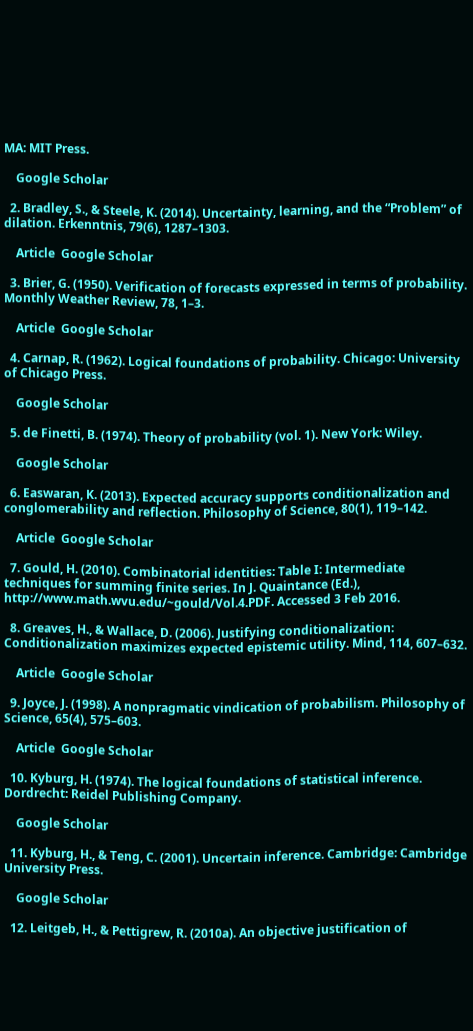MA: MIT Press.

    Google Scholar

  2. Bradley, S., & Steele, K. (2014). Uncertainty, learning, and the “Problem” of dilation. Erkenntnis, 79(6), 1287–1303.

    Article  Google Scholar

  3. Brier, G. (1950). Verification of forecasts expressed in terms of probability. Monthly Weather Review, 78, 1–3.

    Article  Google Scholar

  4. Carnap, R. (1962). Logical foundations of probability. Chicago: University of Chicago Press.

    Google Scholar

  5. de Finetti, B. (1974). Theory of probability (vol. 1). New York: Wiley.

    Google Scholar

  6. Easwaran, K. (2013). Expected accuracy supports conditionalization and conglomerability and reflection. Philosophy of Science, 80(1), 119–142.

    Article  Google Scholar

  7. Gould, H. (2010). Combinatorial identities: Table I: Intermediate techniques for summing finite series. In J. Quaintance (Ed.), http://www.math.wvu.edu/~gould/Vol.4.PDF. Accessed 3 Feb 2016.

  8. Greaves, H., & Wallace, D. (2006). Justifying conditionalization: Conditionalization maximizes expected epistemic utility. Mind, 114, 607–632.

    Article  Google Scholar

  9. Joyce, J. (1998). A nonpragmatic vindication of probabilism. Philosophy of Science, 65(4), 575–603.

    Article  Google Scholar

  10. Kyburg, H. (1974). The logical foundations of statistical inference. Dordrecht: Reidel Publishing Company.

    Google Scholar

  11. Kyburg, H., & Teng, C. (2001). Uncertain inference. Cambridge: Cambridge University Press.

    Google Scholar

  12. Leitgeb, H., & Pettigrew, R. (2010a). An objective justification of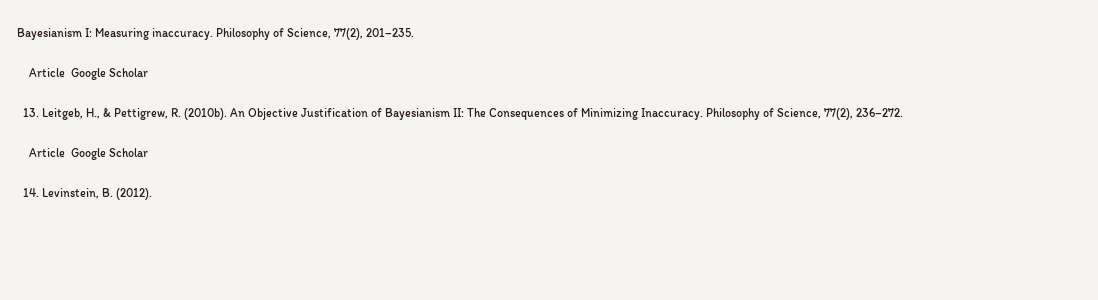Bayesianism I: Measuring inaccuracy. Philosophy of Science, 77(2), 201–235.

    Article  Google Scholar

  13. Leitgeb, H., & Pettigrew, R. (2010b). An Objective Justification of Bayesianism II: The Consequences of Minimizing Inaccuracy. Philosophy of Science, 77(2), 236–272.

    Article  Google Scholar

  14. Levinstein, B. (2012).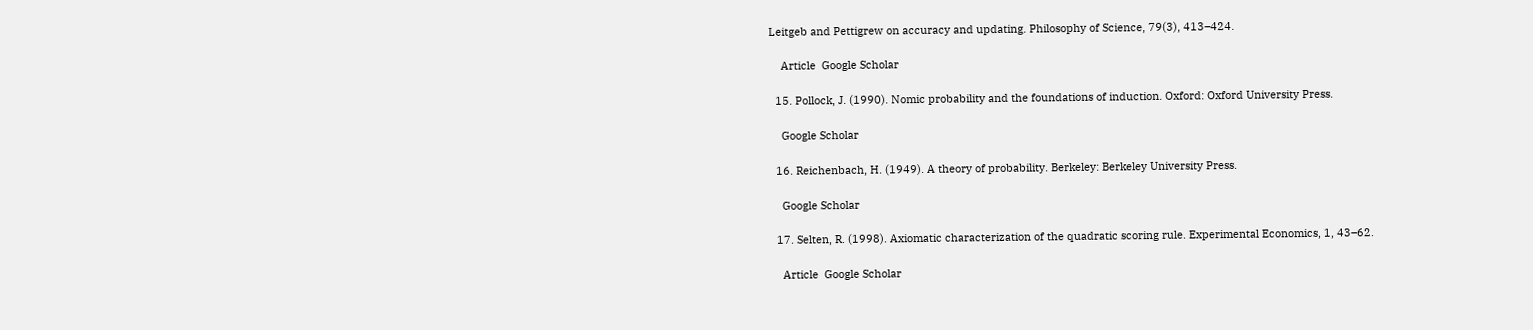Leitgeb and Pettigrew on accuracy and updating. Philosophy of Science, 79(3), 413–424.

    Article  Google Scholar

  15. Pollock, J. (1990). Nomic probability and the foundations of induction. Oxford: Oxford University Press.

    Google Scholar

  16. Reichenbach, H. (1949). A theory of probability. Berkeley: Berkeley University Press.

    Google Scholar

  17. Selten, R. (1998). Axiomatic characterization of the quadratic scoring rule. Experimental Economics, 1, 43–62.

    Article  Google Scholar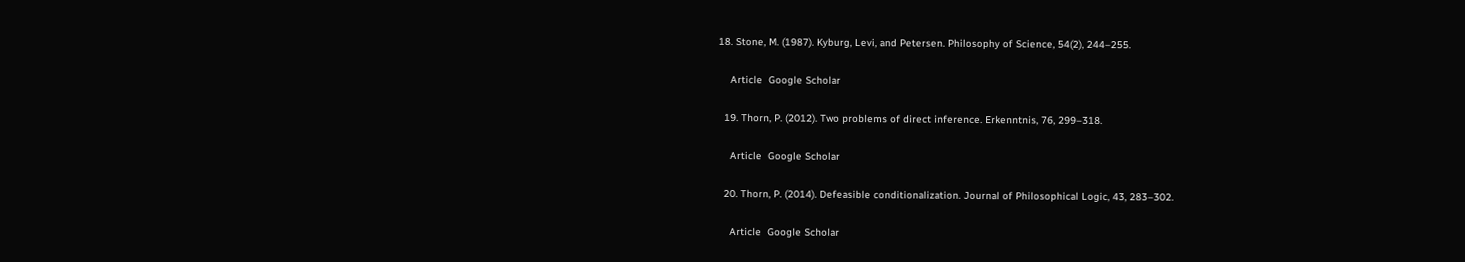18. Stone, M. (1987). Kyburg, Levi, and Petersen. Philosophy of Science, 54(2), 244–255.

    Article  Google Scholar

  19. Thorn, P. (2012). Two problems of direct inference. Erkenntnis, 76, 299–318.

    Article  Google Scholar

  20. Thorn, P. (2014). Defeasible conditionalization. Journal of Philosophical Logic, 43, 283–302.

    Article  Google Scholar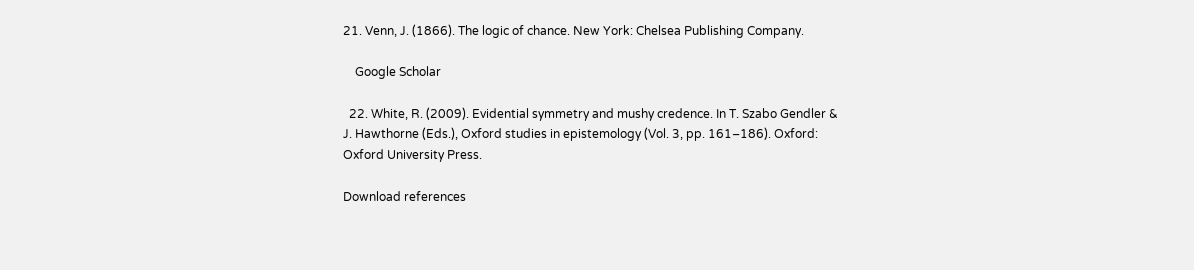21. Venn, J. (1866). The logic of chance. New York: Chelsea Publishing Company.

    Google Scholar

  22. White, R. (2009). Evidential symmetry and mushy credence. In T. Szabo Gendler & J. Hawthorne (Eds.), Oxford studies in epistemology (Vol. 3, pp. 161–186). Oxford: Oxford University Press.

Download references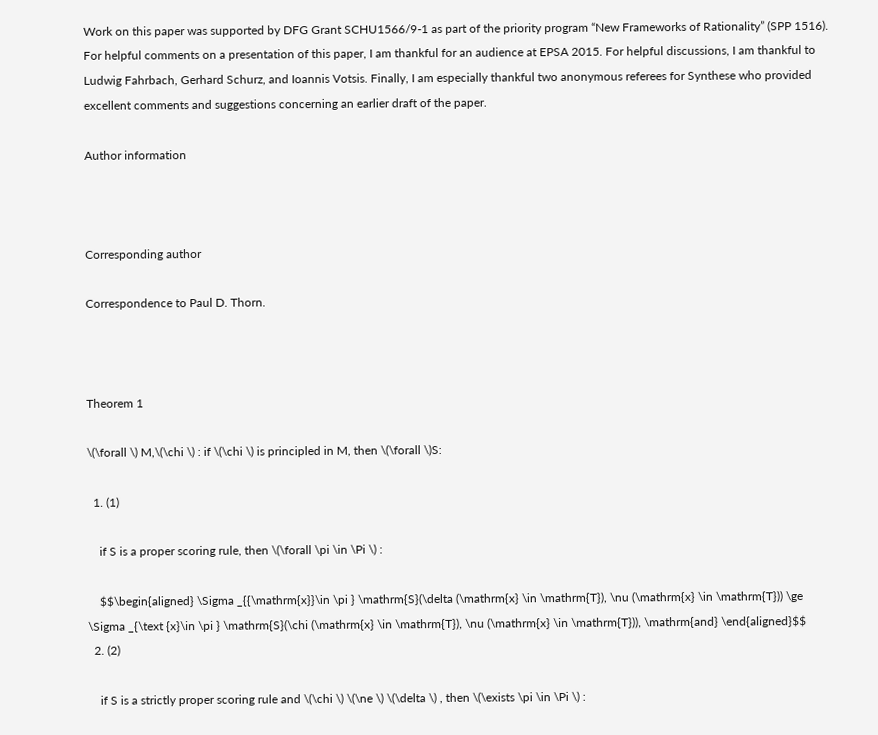Work on this paper was supported by DFG Grant SCHU1566/9-1 as part of the priority program “New Frameworks of Rationality” (SPP 1516). For helpful comments on a presentation of this paper, I am thankful for an audience at EPSA 2015. For helpful discussions, I am thankful to Ludwig Fahrbach, Gerhard Schurz, and Ioannis Votsis. Finally, I am especially thankful two anonymous referees for Synthese who provided excellent comments and suggestions concerning an earlier draft of the paper.

Author information



Corresponding author

Correspondence to Paul D. Thorn.



Theorem 1

\(\forall \) M,\(\chi \) : if \(\chi \) is principled in M, then \(\forall \)S:

  1. (1)

    if S is a proper scoring rule, then \(\forall \pi \in \Pi \) :

    $$\begin{aligned} \Sigma _{{\mathrm{x}}\in \pi } \mathrm{S}(\delta (\mathrm{x} \in \mathrm{T}), \nu (\mathrm{x} \in \mathrm{T})) \ge \Sigma _{\text {x}\in \pi } \mathrm{S}(\chi (\mathrm{x} \in \mathrm{T}), \nu (\mathrm{x} \in \mathrm{T})), \mathrm{and} \end{aligned}$$
  2. (2)

    if S is a strictly proper scoring rule and \(\chi \) \(\ne \) \(\delta \) , then \(\exists \pi \in \Pi \) :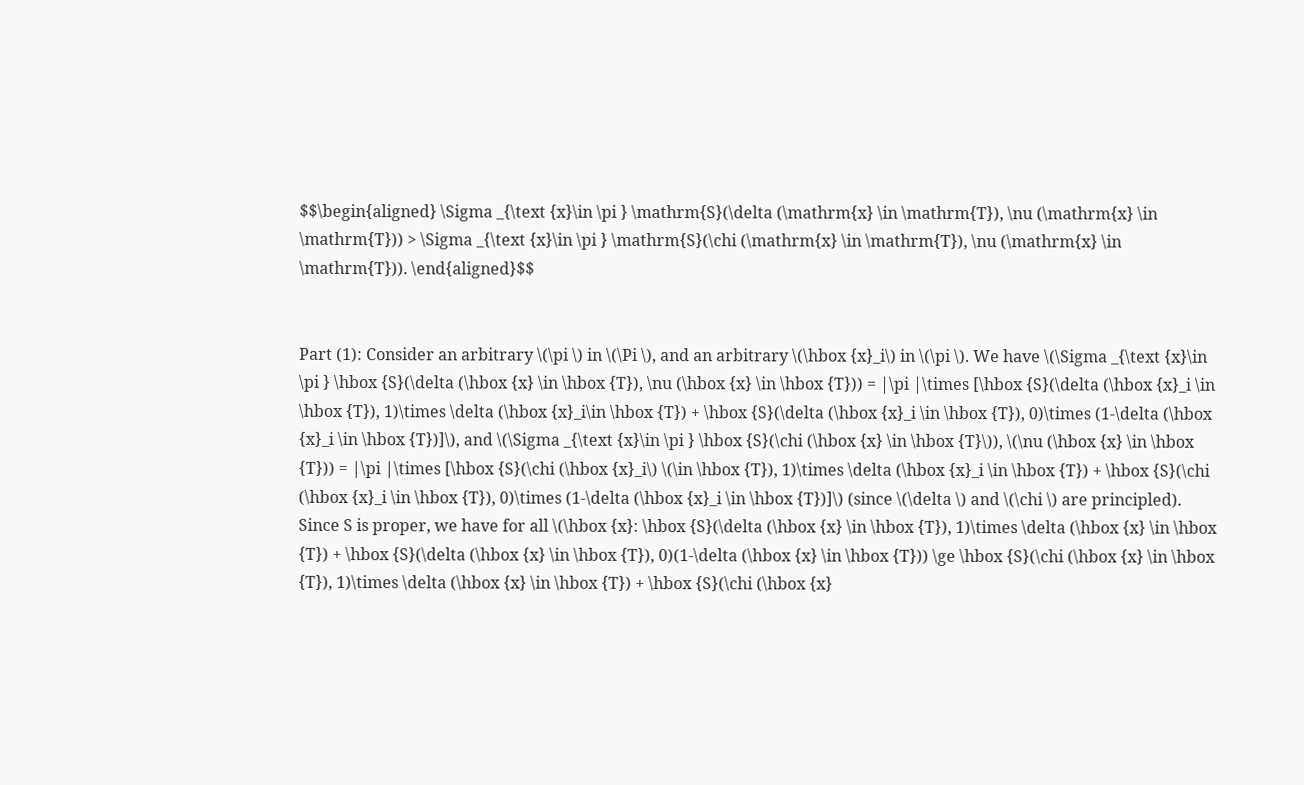$$\begin{aligned} \Sigma _{\text {x}\in \pi } \mathrm{S}(\delta (\mathrm{x} \in \mathrm{T}), \nu (\mathrm{x} \in \mathrm{T})) > \Sigma _{\text {x}\in \pi } \mathrm{S}(\chi (\mathrm{x} \in \mathrm{T}), \nu (\mathrm{x} \in \mathrm{T})). \end{aligned}$$


Part (1): Consider an arbitrary \(\pi \) in \(\Pi \), and an arbitrary \(\hbox {x}_i\) in \(\pi \). We have \(\Sigma _{\text {x}\in \pi } \hbox {S}(\delta (\hbox {x} \in \hbox {T}), \nu (\hbox {x} \in \hbox {T})) = |\pi |\times [\hbox {S}(\delta (\hbox {x}_i \in \hbox {T}), 1)\times \delta (\hbox {x}_i\in \hbox {T}) + \hbox {S}(\delta (\hbox {x}_i \in \hbox {T}), 0)\times (1-\delta (\hbox {x}_i \in \hbox {T})]\), and \(\Sigma _{\text {x}\in \pi } \hbox {S}(\chi (\hbox {x} \in \hbox {T}\)), \(\nu (\hbox {x} \in \hbox {T})) = |\pi |\times [\hbox {S}(\chi (\hbox {x}_i\) \(\in \hbox {T}), 1)\times \delta (\hbox {x}_i \in \hbox {T}) + \hbox {S}(\chi (\hbox {x}_i \in \hbox {T}), 0)\times (1-\delta (\hbox {x}_i \in \hbox {T})]\) (since \(\delta \) and \(\chi \) are principled). Since S is proper, we have for all \(\hbox {x}: \hbox {S}(\delta (\hbox {x} \in \hbox {T}), 1)\times \delta (\hbox {x} \in \hbox {T}) + \hbox {S}(\delta (\hbox {x} \in \hbox {T}), 0)(1-\delta (\hbox {x} \in \hbox {T})) \ge \hbox {S}(\chi (\hbox {x} \in \hbox {T}), 1)\times \delta (\hbox {x} \in \hbox {T}) + \hbox {S}(\chi (\hbox {x}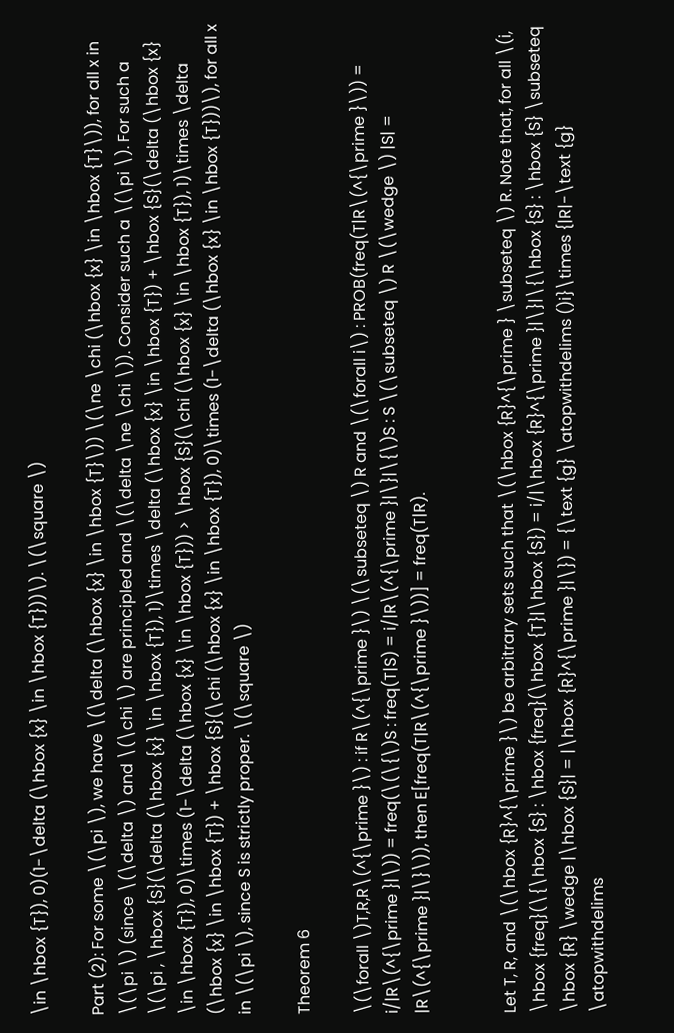\in \hbox {T}), 0)(1-\delta (\hbox {x} \in \hbox {T}))\). \(\square \)

Part (2): For some \(\pi \), we have \(\delta (\hbox {x} \in \hbox {T}\)) \(\ne \chi (\hbox {x} \in \hbox {T}\)), for all x in \(\pi \) (since \(\delta \) and \(\chi \) are principled and \(\delta \ne \chi \)). Consider such a \(\pi \). For such a \(\pi , \hbox {S}(\delta (\hbox {x} \in \hbox {T}), 1)\times \delta (\hbox {x} \in \hbox {T}) + \hbox {S}(\delta (\hbox {x} \in \hbox {T}), 0)\times (1-\delta (\hbox {x} \in \hbox {T})) > \hbox {S}(\chi (\hbox {x} \in \hbox {T}), 1)\times \delta (\hbox {x} \in \hbox {T}) + \hbox {S}(\chi (\hbox {x} \in \hbox {T}), 0)\times (1-\delta (\hbox {x} \in \hbox {T}))\), for all x in \(\pi \), since S is strictly proper. \(\square \)

Theorem 6

\(\forall \)T,R,R\(^{\prime }\) : if R\(^{\prime }\) \(\subseteq \) R and \(\forall i\) : PROB(freq(T|R\(^{\prime }\)) = i/|R\(^{\prime }|\)) = freq(\(\{\)S : freq(T|S) = i/|R\(^{\prime }|\}|\{\)S : S \(\subseteq \) R \(\wedge \) |S| = |R\(^{\prime }|\}\)), then E[freq(T|R\(^{\prime }\))] = freq(T|R).


Let T, R, and \(\hbox {R}^{\prime }\) be arbitrary sets such that \(\hbox {R}^{\prime } \subseteq \) R. Note that, for all \(i, \hbox {freq}(\{\hbox {S} : \hbox {freq}(\hbox {T}|\hbox {S}) = i/|\hbox {R}^{\prime }|\}|\{\hbox {S} : \hbox {S} \subseteq \hbox {R} \wedge |\hbox {S}| = |\hbox {R}^{\prime }|\}) = {\text {g} \atopwithdelims ()i}\times {|R|-\text {g} \atopwithdelims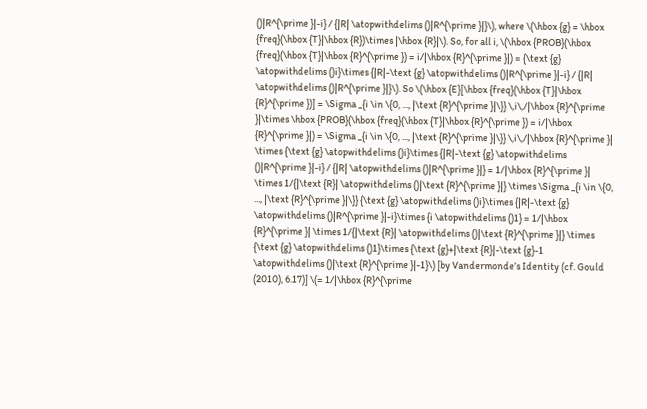()|R^{\prime }|-i} / {|R| \atopwithdelims ()|R^{\prime }|}\), where \(\hbox {g} = \hbox {freq}(\hbox {T}|\hbox {R})\times |\hbox {R}|\). So, for all i, \(\hbox {PROB}(\hbox {freq}(\hbox {T}|\hbox {R}^{\prime }) = i/|\hbox {R}^{\prime }|) = {\text {g} \atopwithdelims ()i}\times {|R|-\text {g} \atopwithdelims ()|R^{\prime }|-i} / {|R| \atopwithdelims ()|R^{\prime }|}\). So \(\hbox {E}[\hbox {freq}(\hbox {T}|\hbox {R}^{\prime })] = \Sigma _{i \in \{0, ..., |\text {R}^{\prime }|\}} \,i\,/|\hbox {R}^{\prime }|\times \hbox {PROB}(\hbox {freq}(\hbox {T}|\hbox {R}^{\prime }) = i/|\hbox {R}^{\prime }|) = \Sigma _{i \in \{0, ..., |\text {R}^{\prime }|\}} \,i\,/|\hbox {R}^{\prime }| \times {\text {g} \atopwithdelims ()i}\times {|R|-\text {g} \atopwithdelims ()|R^{\prime }|-i} / {|R| \atopwithdelims ()|R^{\prime }|} = 1/|\hbox {R}^{\prime }| \times 1/{|\text {R}| \atopwithdelims ()|\text {R}^{\prime }|} \times \Sigma _{i \in \{0, ..., |\text {R}^{\prime }|\}} {\text {g} \atopwithdelims ()i}\times {|R|-\text {g} \atopwithdelims ()|R^{\prime }|-i}\times {i \atopwithdelims ()1} = 1/|\hbox {R}^{\prime }| \times 1/{|\text {R}| \atopwithdelims ()|\text {R}^{\prime }|} \times {\text {g} \atopwithdelims ()1}\times {\text {g}+|\text {R}|-\text {g}-1 \atopwithdelims ()|\text {R}^{\prime }|-1}\) [by Vandermonde’s Identity (cf. Gould (2010), 6.17)] \(= 1/|\hbox {R}^{\prime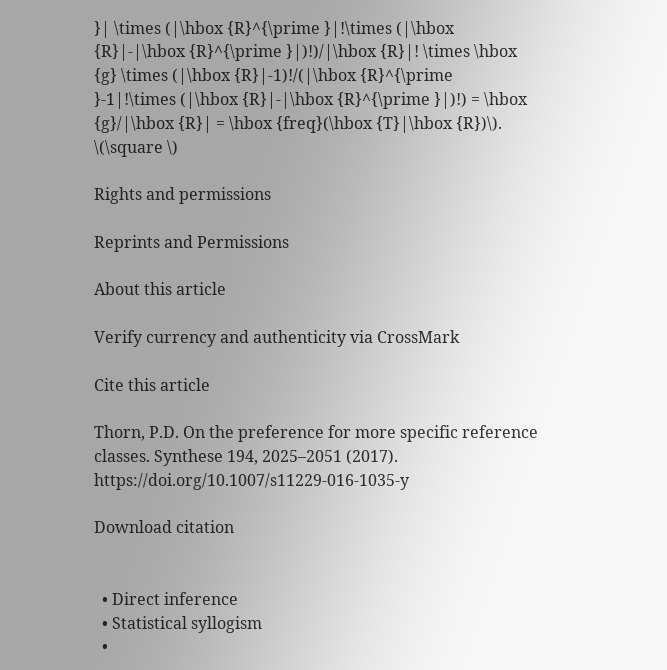}| \times (|\hbox {R}^{\prime }|!\times (|\hbox {R}|-|\hbox {R}^{\prime }|)!)/|\hbox {R}|! \times \hbox {g} \times (|\hbox {R}|-1)!/(|\hbox {R}^{\prime }-1|!\times (|\hbox {R}|-|\hbox {R}^{\prime }|)!) = \hbox {g}/|\hbox {R}| = \hbox {freq}(\hbox {T}|\hbox {R})\). \(\square \)

Rights and permissions

Reprints and Permissions

About this article

Verify currency and authenticity via CrossMark

Cite this article

Thorn, P.D. On the preference for more specific reference classes. Synthese 194, 2025–2051 (2017). https://doi.org/10.1007/s11229-016-1035-y

Download citation


  • Direct inference
  • Statistical syllogism
  •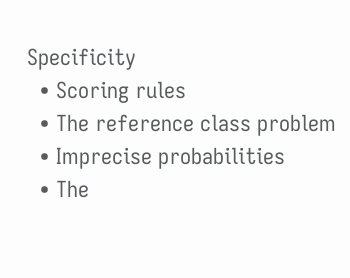Specificity
  • Scoring rules
  • The reference class problem
  • Imprecise probabilities
  • The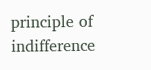principle of indifference